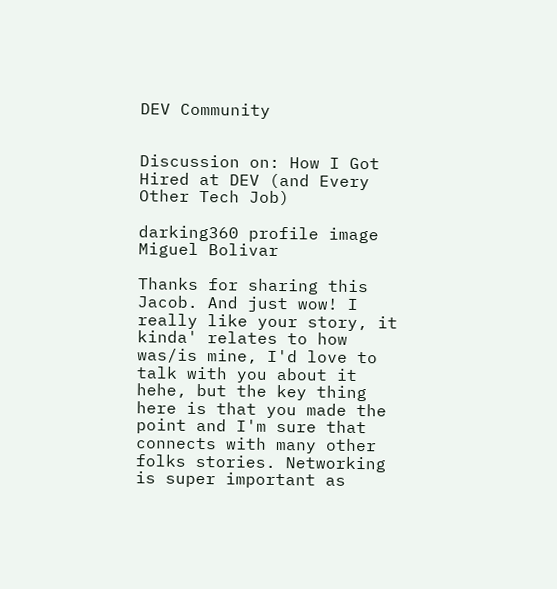DEV Community


Discussion on: How I Got Hired at DEV (and Every Other Tech Job)

darking360 profile image
Miguel Bolivar

Thanks for sharing this Jacob. And just wow! I really like your story, it kinda' relates to how was/is mine, I'd love to talk with you about it hehe, but the key thing here is that you made the point and I'm sure that connects with many other folks stories. Networking is super important as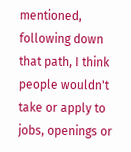mentioned, following down that path, I think people wouldn't take or apply to jobs, openings or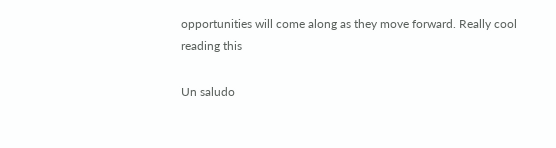opportunities will come along as they move forward. Really cool reading this

Un saludo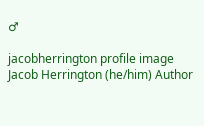♂

jacobherrington profile image
Jacob Herrington (he/him) Author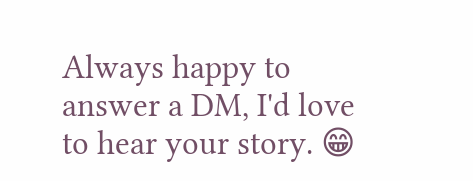Always happy to answer a DM, I'd love to hear your story. 😁